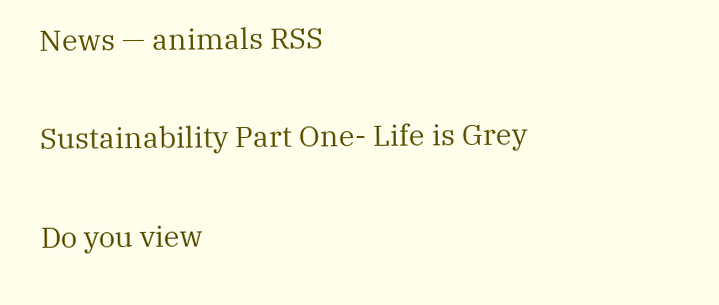News — animals RSS

Sustainability Part One- Life is Grey

Do you view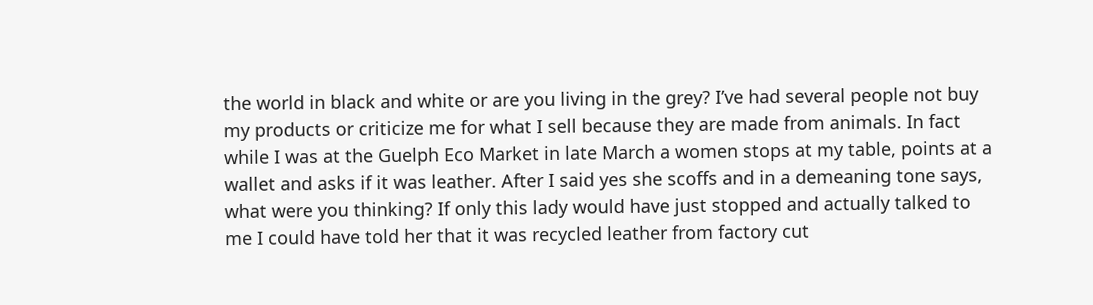the world in black and white or are you living in the grey? I’ve had several people not buy my products or criticize me for what I sell because they are made from animals. In fact while I was at the Guelph Eco Market in late March a women stops at my table, points at a wallet and asks if it was leather. After I said yes she scoffs and in a demeaning tone says, what were you thinking? If only this lady would have just stopped and actually talked to me I could have told her that it was recycled leather from factory cut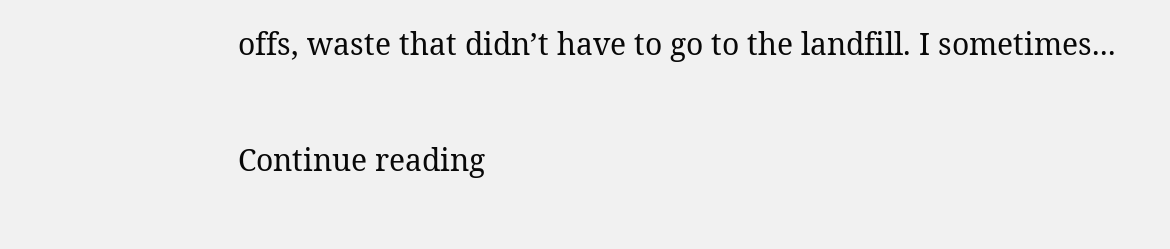offs, waste that didn’t have to go to the landfill. I sometimes...

Continue reading